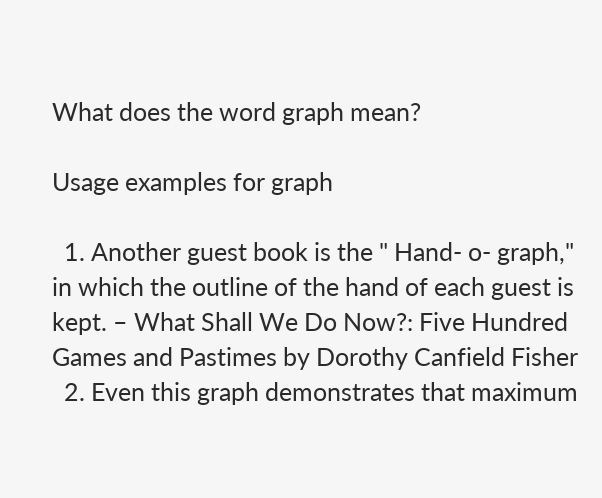What does the word graph mean?

Usage examples for graph

  1. Another guest book is the " Hand- o- graph," in which the outline of the hand of each guest is kept. – What Shall We Do Now?: Five Hundred Games and Pastimes by Dorothy Canfield Fisher
  2. Even this graph demonstrates that maximum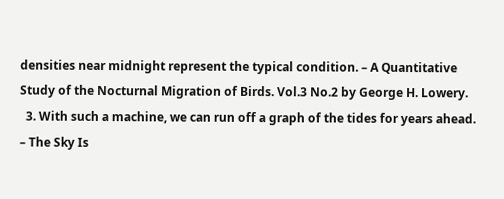densities near midnight represent the typical condition. – A Quantitative Study of the Nocturnal Migration of Birds. Vol.3 No.2 by George H. Lowery.
  3. With such a machine, we can run off a graph of the tides for years ahead. – The Sky Is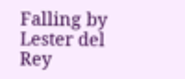Falling by Lester del Rey